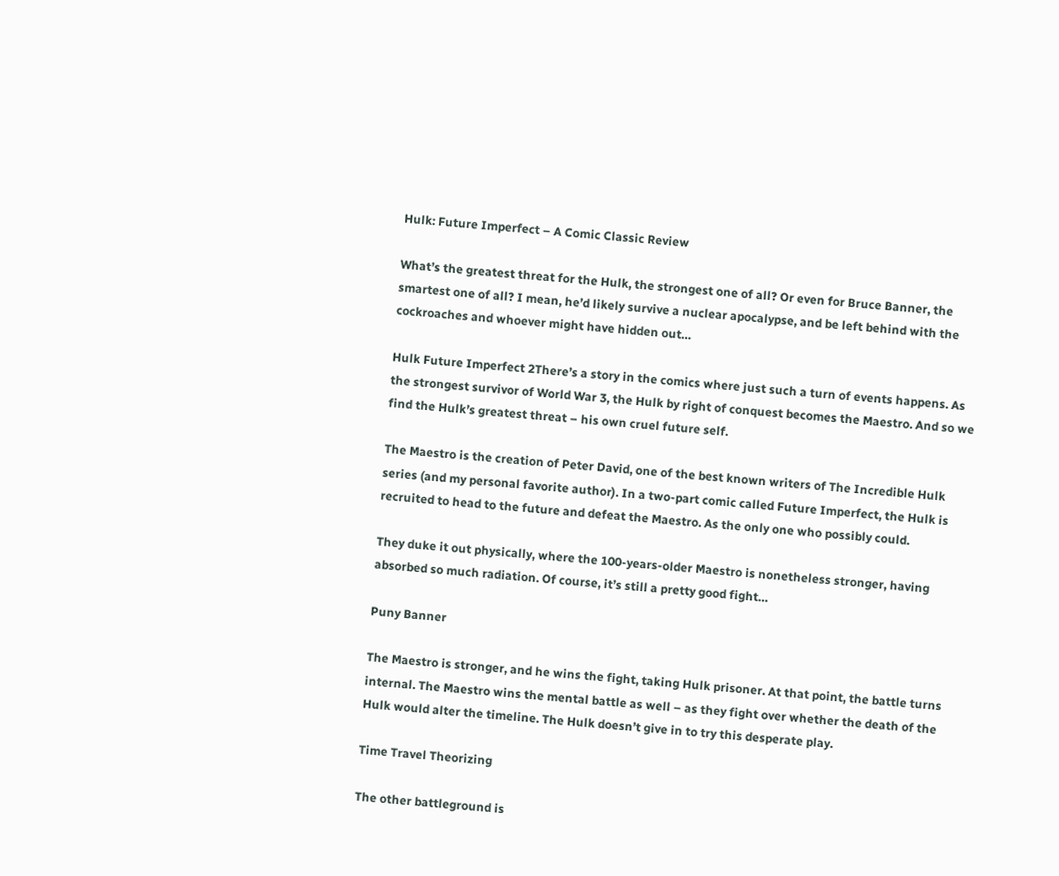Hulk: Future Imperfect – A Comic Classic Review

What’s the greatest threat for the Hulk, the strongest one of all? Or even for Bruce Banner, the smartest one of all? I mean, he’d likely survive a nuclear apocalypse, and be left behind with the cockroaches and whoever might have hidden out…

Hulk Future Imperfect 2There’s a story in the comics where just such a turn of events happens. As the strongest survivor of World War 3, the Hulk by right of conquest becomes the Maestro. And so we find the Hulk’s greatest threat – his own cruel future self.

The Maestro is the creation of Peter David, one of the best known writers of The Incredible Hulk series (and my personal favorite author). In a two-part comic called Future Imperfect, the Hulk is recruited to head to the future and defeat the Maestro. As the only one who possibly could.

They duke it out physically, where the 100-years-older Maestro is nonetheless stronger, having absorbed so much radiation. Of course, it’s still a pretty good fight…

Puny Banner

The Maestro is stronger, and he wins the fight, taking Hulk prisoner. At that point, the battle turns internal. The Maestro wins the mental battle as well – as they fight over whether the death of the Hulk would alter the timeline. The Hulk doesn’t give in to try this desperate play.

Time Travel Theorizing

The other battleground is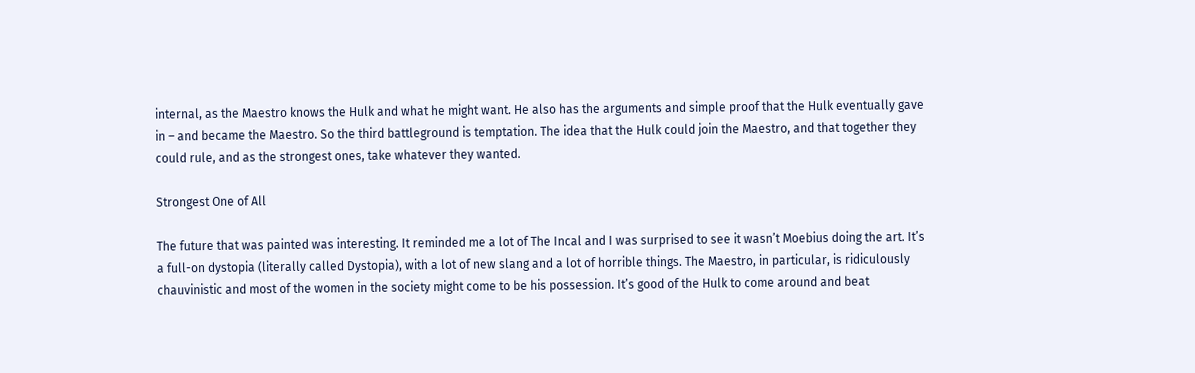internal, as the Maestro knows the Hulk and what he might want. He also has the arguments and simple proof that the Hulk eventually gave in – and became the Maestro. So the third battleground is temptation. The idea that the Hulk could join the Maestro, and that together they could rule, and as the strongest ones, take whatever they wanted.

Strongest One of All

The future that was painted was interesting. It reminded me a lot of The Incal and I was surprised to see it wasn’t Moebius doing the art. It’s a full-on dystopia (literally called Dystopia), with a lot of new slang and a lot of horrible things. The Maestro, in particular, is ridiculously chauvinistic and most of the women in the society might come to be his possession. It’s good of the Hulk to come around and beat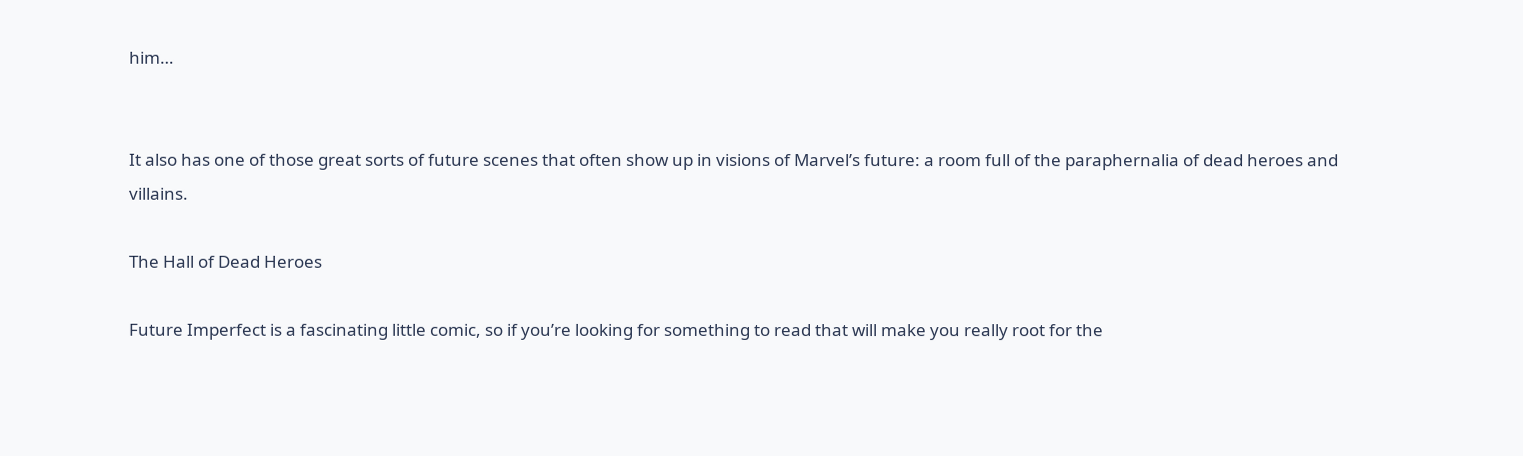him…


It also has one of those great sorts of future scenes that often show up in visions of Marvel’s future: a room full of the paraphernalia of dead heroes and villains.

The Hall of Dead Heroes

Future Imperfect is a fascinating little comic, so if you’re looking for something to read that will make you really root for the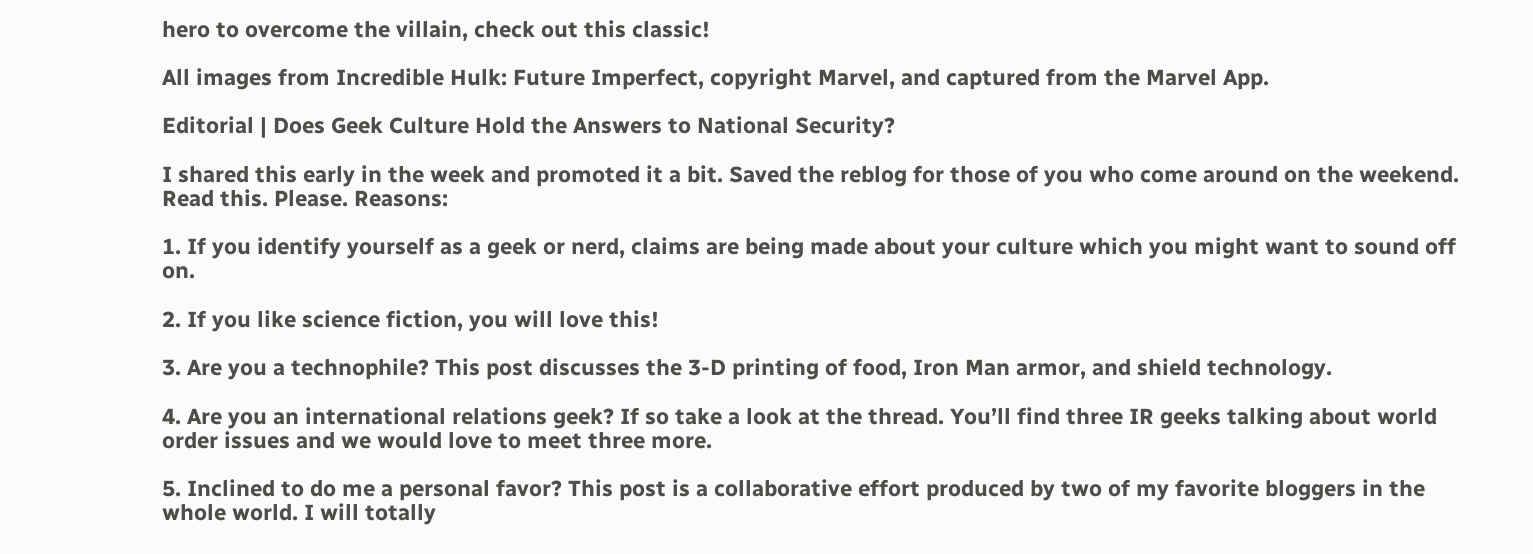hero to overcome the villain, check out this classic!

All images from Incredible Hulk: Future Imperfect, copyright Marvel, and captured from the Marvel App.

Editorial | Does Geek Culture Hold the Answers to National Security?

I shared this early in the week and promoted it a bit. Saved the reblog for those of you who come around on the weekend. Read this. Please. Reasons:

1. If you identify yourself as a geek or nerd, claims are being made about your culture which you might want to sound off on.

2. If you like science fiction, you will love this!

3. Are you a technophile? This post discusses the 3-D printing of food, Iron Man armor, and shield technology.

4. Are you an international relations geek? If so take a look at the thread. You’ll find three IR geeks talking about world order issues and we would love to meet three more.

5. Inclined to do me a personal favor? This post is a collaborative effort produced by two of my favorite bloggers in the whole world. I will totally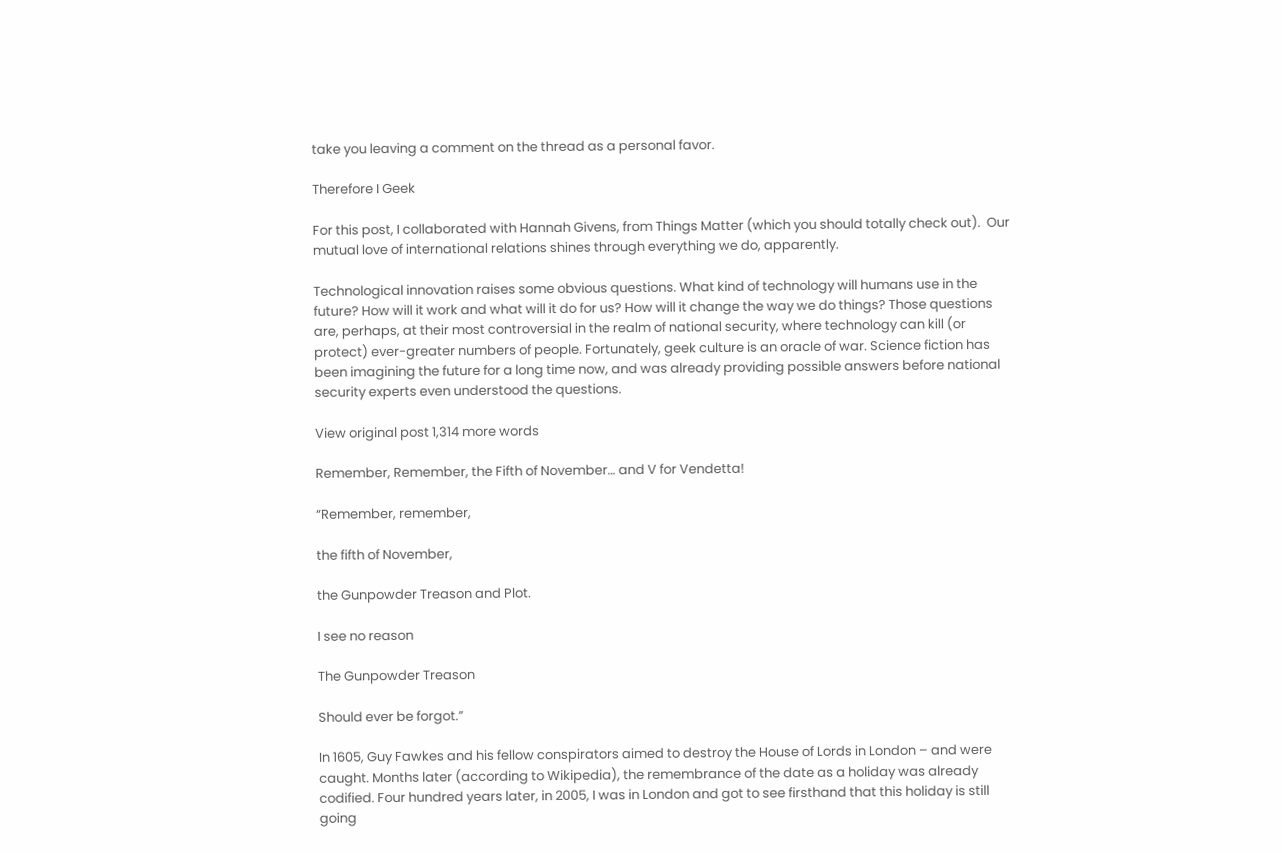take you leaving a comment on the thread as a personal favor.

Therefore I Geek

For this post, I collaborated with Hannah Givens, from Things Matter (which you should totally check out).  Our mutual love of international relations shines through everything we do, apparently.

Technological innovation raises some obvious questions. What kind of technology will humans use in the future? How will it work and what will it do for us? How will it change the way we do things? Those questions are, perhaps, at their most controversial in the realm of national security, where technology can kill (or protect) ever-greater numbers of people. Fortunately, geek culture is an oracle of war. Science fiction has been imagining the future for a long time now, and was already providing possible answers before national security experts even understood the questions.

View original post 1,314 more words

Remember, Remember, the Fifth of November… and V for Vendetta!

“Remember, remember,

the fifth of November,

the Gunpowder Treason and Plot.

I see no reason

The Gunpowder Treason

Should ever be forgot.”

In 1605, Guy Fawkes and his fellow conspirators aimed to destroy the House of Lords in London – and were caught. Months later (according to Wikipedia), the remembrance of the date as a holiday was already codified. Four hundred years later, in 2005, I was in London and got to see firsthand that this holiday is still going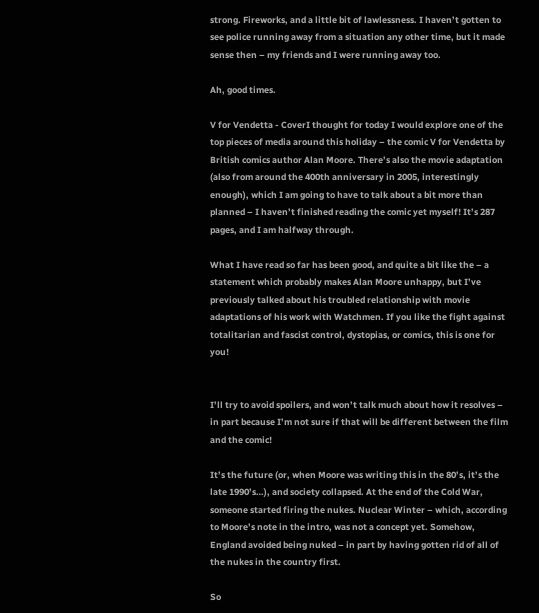strong. Fireworks, and a little bit of lawlessness. I haven’t gotten to see police running away from a situation any other time, but it made sense then – my friends and I were running away too.

Ah, good times.

V for Vendetta - CoverI thought for today I would explore one of the top pieces of media around this holiday – the comic V for Vendetta by British comics author Alan Moore. There’s also the movie adaptation (also from around the 400th anniversary in 2005, interestingly enough), which I am going to have to talk about a bit more than planned – I haven’t finished reading the comic yet myself! It’s 287 pages, and I am halfway through.

What I have read so far has been good, and quite a bit like the – a statement which probably makes Alan Moore unhappy, but I’ve previously talked about his troubled relationship with movie adaptations of his work with Watchmen. If you like the fight against totalitarian and fascist control, dystopias, or comics, this is one for you!


I’ll try to avoid spoilers, and won’t talk much about how it resolves – in part because I’m not sure if that will be different between the film and the comic!

It’s the future (or, when Moore was writing this in the 80’s, it’s the late 1990’s…), and society collapsed. At the end of the Cold War, someone started firing the nukes. Nuclear Winter – which, according to Moore’s note in the intro, was not a concept yet. Somehow, England avoided being nuked – in part by having gotten rid of all of the nukes in the country first.

So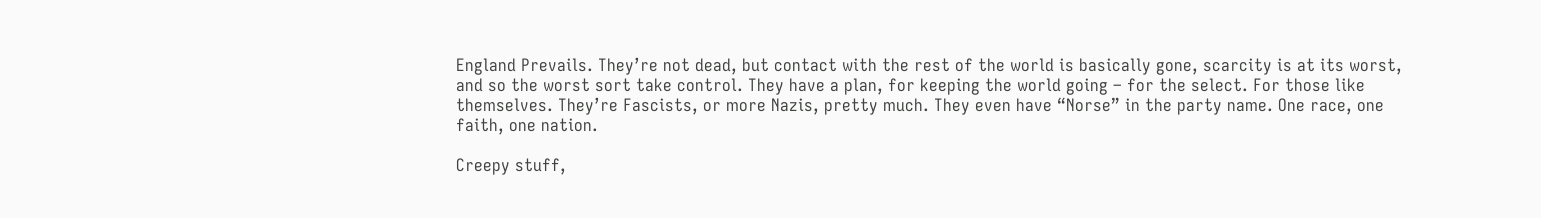England Prevails. They’re not dead, but contact with the rest of the world is basically gone, scarcity is at its worst, and so the worst sort take control. They have a plan, for keeping the world going – for the select. For those like themselves. They’re Fascists, or more Nazis, pretty much. They even have “Norse” in the party name. One race, one faith, one nation.

Creepy stuff,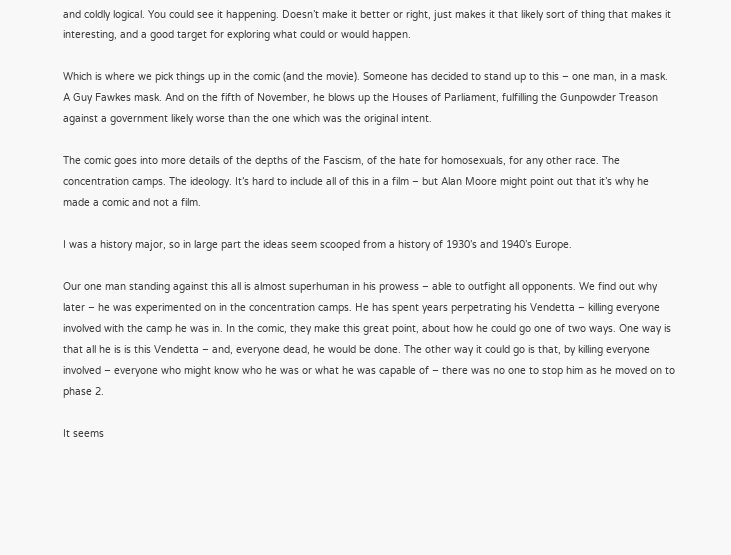and coldly logical. You could see it happening. Doesn’t make it better or right, just makes it that likely sort of thing that makes it interesting, and a good target for exploring what could or would happen.

Which is where we pick things up in the comic (and the movie). Someone has decided to stand up to this – one man, in a mask. A Guy Fawkes mask. And on the fifth of November, he blows up the Houses of Parliament, fulfilling the Gunpowder Treason against a government likely worse than the one which was the original intent.

The comic goes into more details of the depths of the Fascism, of the hate for homosexuals, for any other race. The concentration camps. The ideology. It’s hard to include all of this in a film – but Alan Moore might point out that it’s why he made a comic and not a film.

I was a history major, so in large part the ideas seem scooped from a history of 1930’s and 1940’s Europe.

Our one man standing against this all is almost superhuman in his prowess – able to outfight all opponents. We find out why later – he was experimented on in the concentration camps. He has spent years perpetrating his Vendetta – killing everyone involved with the camp he was in. In the comic, they make this great point, about how he could go one of two ways. One way is that all he is is this Vendetta – and, everyone dead, he would be done. The other way it could go is that, by killing everyone involved – everyone who might know who he was or what he was capable of – there was no one to stop him as he moved on to phase 2.

It seems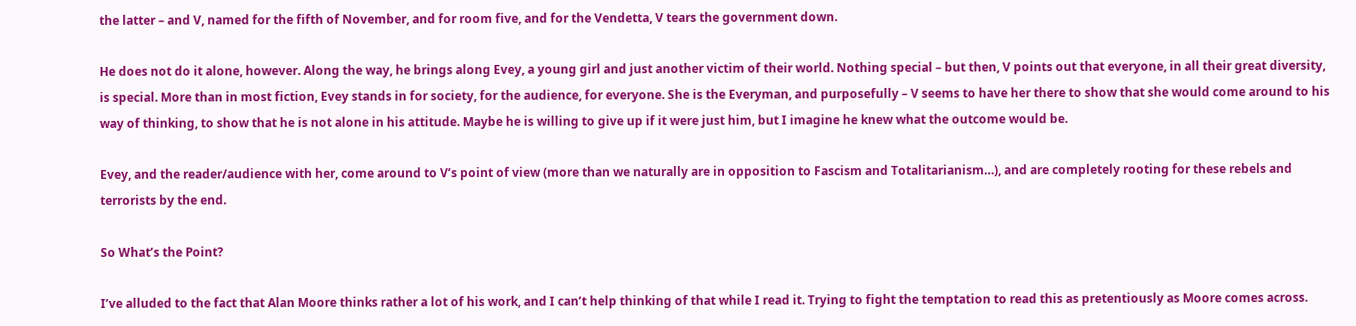the latter – and V, named for the fifth of November, and for room five, and for the Vendetta, V tears the government down.

He does not do it alone, however. Along the way, he brings along Evey, a young girl and just another victim of their world. Nothing special – but then, V points out that everyone, in all their great diversity, is special. More than in most fiction, Evey stands in for society, for the audience, for everyone. She is the Everyman, and purposefully – V seems to have her there to show that she would come around to his way of thinking, to show that he is not alone in his attitude. Maybe he is willing to give up if it were just him, but I imagine he knew what the outcome would be.

Evey, and the reader/audience with her, come around to V’s point of view (more than we naturally are in opposition to Fascism and Totalitarianism…), and are completely rooting for these rebels and terrorists by the end.

So What’s the Point?

I’ve alluded to the fact that Alan Moore thinks rather a lot of his work, and I can’t help thinking of that while I read it. Trying to fight the temptation to read this as pretentiously as Moore comes across.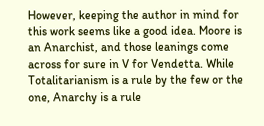However, keeping the author in mind for this work seems like a good idea. Moore is an Anarchist, and those leanings come across for sure in V for Vendetta. While Totalitarianism is a rule by the few or the one, Anarchy is a rule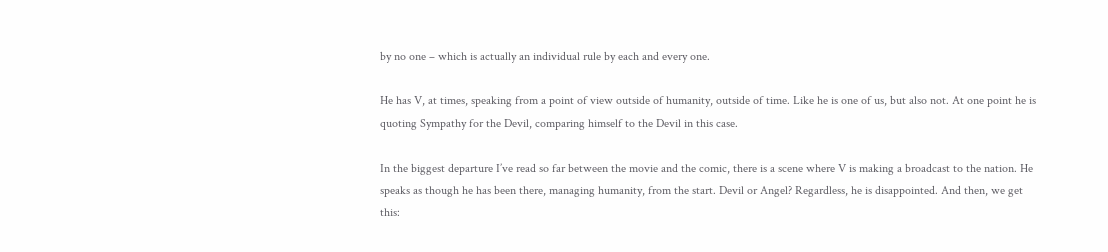by no one – which is actually an individual rule by each and every one.

He has V, at times, speaking from a point of view outside of humanity, outside of time. Like he is one of us, but also not. At one point he is quoting Sympathy for the Devil, comparing himself to the Devil in this case.

In the biggest departure I’ve read so far between the movie and the comic, there is a scene where V is making a broadcast to the nation. He speaks as though he has been there, managing humanity, from the start. Devil or Angel? Regardless, he is disappointed. And then, we get this: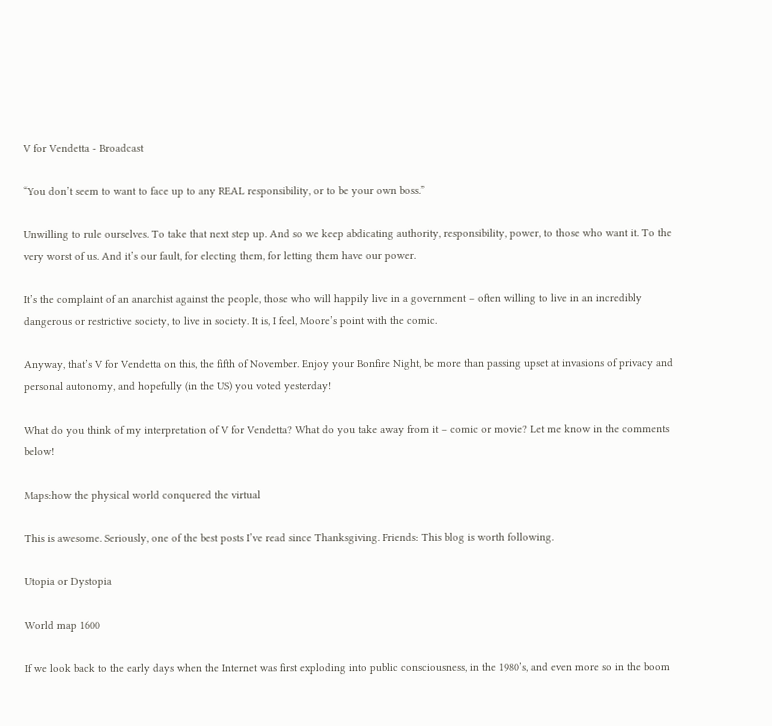V for Vendetta - Broadcast

“You don’t seem to want to face up to any REAL responsibility, or to be your own boss.”

Unwilling to rule ourselves. To take that next step up. And so we keep abdicating authority, responsibility, power, to those who want it. To the very worst of us. And it’s our fault, for electing them, for letting them have our power.

It’s the complaint of an anarchist against the people, those who will happily live in a government – often willing to live in an incredibly dangerous or restrictive society, to live in society. It is, I feel, Moore’s point with the comic.

Anyway, that’s V for Vendetta on this, the fifth of November. Enjoy your Bonfire Night, be more than passing upset at invasions of privacy and personal autonomy, and hopefully (in the US) you voted yesterday!

What do you think of my interpretation of V for Vendetta? What do you take away from it – comic or movie? Let me know in the comments below!

Maps:how the physical world conquered the virtual

This is awesome. Seriously, one of the best posts I’ve read since Thanksgiving. Friends: This blog is worth following.

Utopia or Dystopia

World map 1600

If we look back to the early days when the Internet was first exploding into public consciousness, in the 1980’s, and even more so in the boom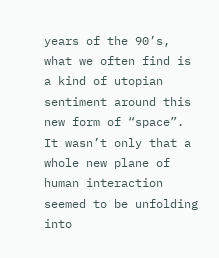years of the 90’s, what we often find is a kind of utopian sentiment around this new form of “space”. It wasn’t only that a whole new plane of human interaction seemed to be unfolding into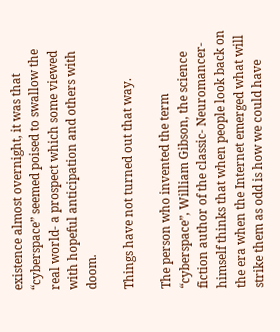existence almost overnight, it was that “cyberspace” seemed poised to swallow the real world- a prospect which some viewed with hopeful anticipation and others with doom.

Things have not turned out that way.

The person who invented the term “cyberspace”, William Gibson, the science fiction author of the classic- Neuromancer- himself thinks that when people look back on the era when the Internet emerged what will strike them as odd is how we could have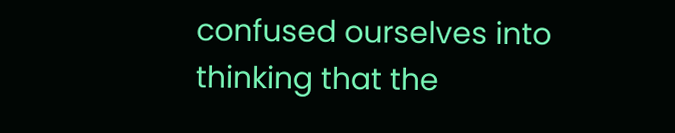confused ourselves into thinking that the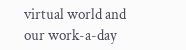virtual world and our work-a-day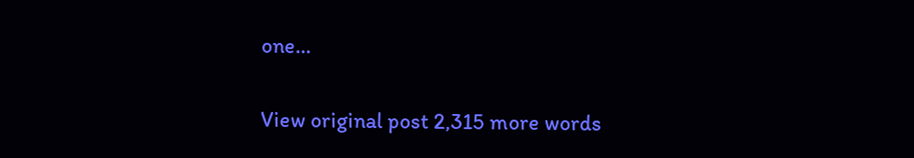one…

View original post 2,315 more words